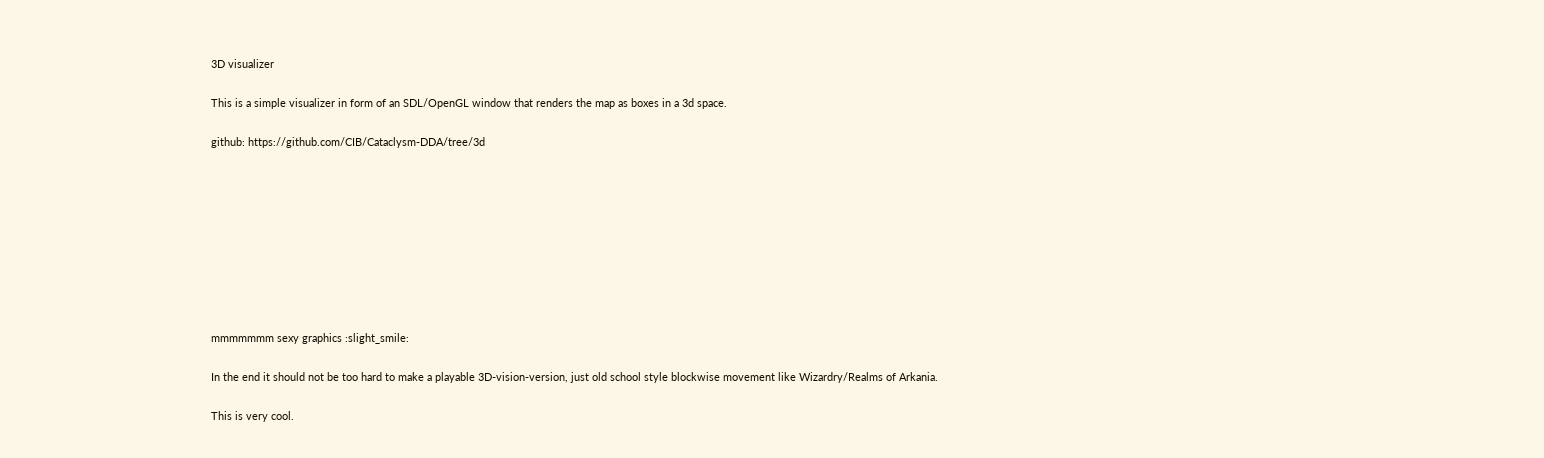3D visualizer

This is a simple visualizer in form of an SDL/OpenGL window that renders the map as boxes in a 3d space.

github: https://github.com/CIB/Cataclysm-DDA/tree/3d









mmmmmmm sexy graphics :slight_smile:

In the end it should not be too hard to make a playable 3D-vision-version, just old school style blockwise movement like Wizardry/Realms of Arkania.

This is very cool.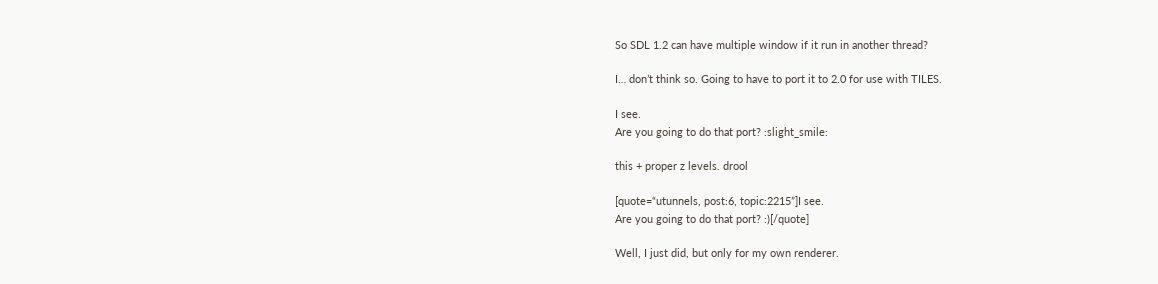So SDL 1.2 can have multiple window if it run in another thread?

I… don’t think so. Going to have to port it to 2.0 for use with TILES.

I see.
Are you going to do that port? :slight_smile:

this + proper z levels. drool

[quote=“utunnels, post:6, topic:2215”]I see.
Are you going to do that port? :)[/quote]

Well, I just did, but only for my own renderer.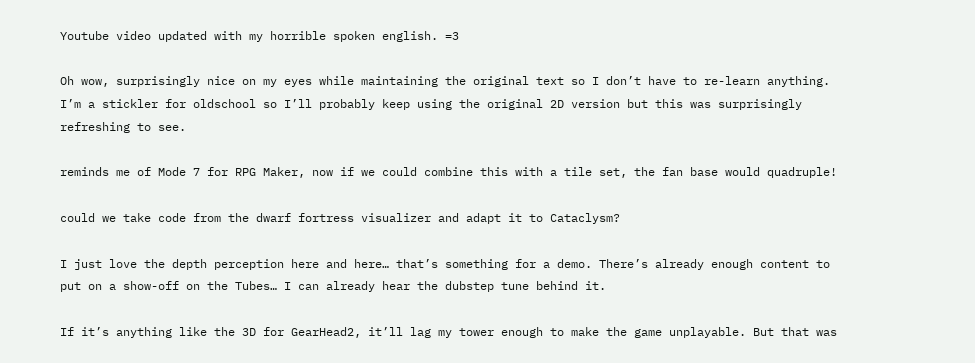Youtube video updated with my horrible spoken english. =3

Oh wow, surprisingly nice on my eyes while maintaining the original text so I don’t have to re-learn anything. I’m a stickler for oldschool so I’ll probably keep using the original 2D version but this was surprisingly refreshing to see.

reminds me of Mode 7 for RPG Maker, now if we could combine this with a tile set, the fan base would quadruple!

could we take code from the dwarf fortress visualizer and adapt it to Cataclysm?

I just love the depth perception here and here… that’s something for a demo. There’s already enough content to put on a show-off on the Tubes… I can already hear the dubstep tune behind it.

If it’s anything like the 3D for GearHead2, it’ll lag my tower enough to make the game unplayable. But that was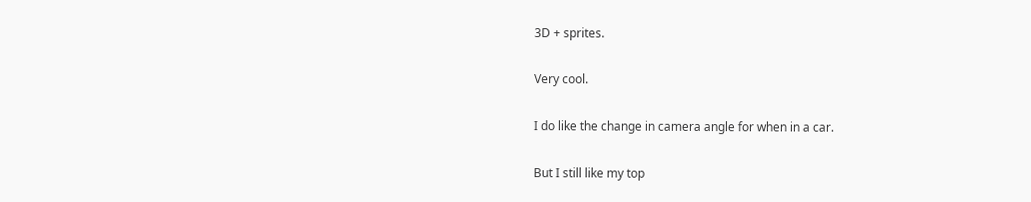3D + sprites.

Very cool.

I do like the change in camera angle for when in a car.

But I still like my top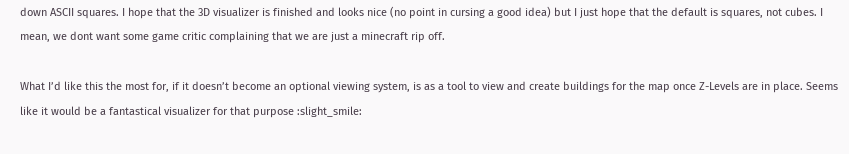down ASCII squares. I hope that the 3D visualizer is finished and looks nice (no point in cursing a good idea) but I just hope that the default is squares, not cubes. I mean, we dont want some game critic complaining that we are just a minecraft rip off.

What I’d like this the most for, if it doesn’t become an optional viewing system, is as a tool to view and create buildings for the map once Z-Levels are in place. Seems like it would be a fantastical visualizer for that purpose :slight_smile: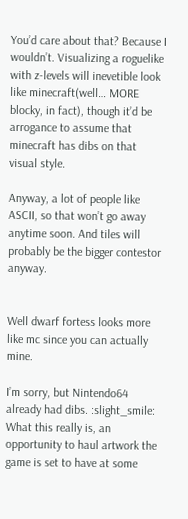You’d care about that? Because I wouldn’t. Visualizing a roguelike with z-levels will inevetible look like minecraft(well… MORE blocky, in fact), though it’d be arrogance to assume that minecraft has dibs on that visual style.

Anyway, a lot of people like ASCII, so that won’t go away anytime soon. And tiles will probably be the bigger contestor anyway.


Well dwarf fortess looks more like mc since you can actually mine.

I’m sorry, but Nintendo64 already had dibs. :slight_smile:
What this really is, an opportunity to haul artwork the game is set to have at some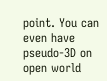point. You can even have pseudo-3D on open world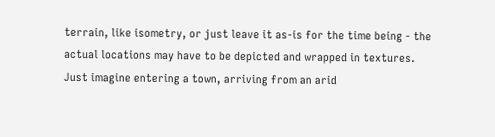terrain, like isometry, or just leave it as-is for the time being - the actual locations may have to be depicted and wrapped in textures. Just imagine entering a town, arriving from an arid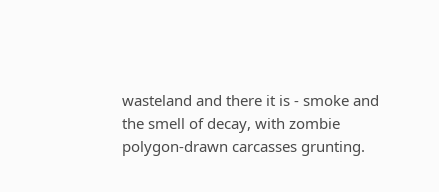wasteland and there it is - smoke and the smell of decay, with zombie polygon-drawn carcasses grunting.